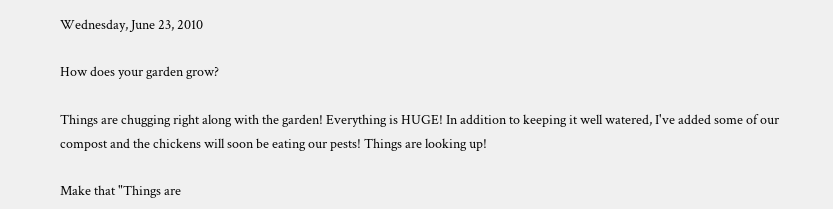Wednesday, June 23, 2010

How does your garden grow?

Things are chugging right along with the garden! Everything is HUGE! In addition to keeping it well watered, I've added some of our compost and the chickens will soon be eating our pests! Things are looking up!

Make that "Things are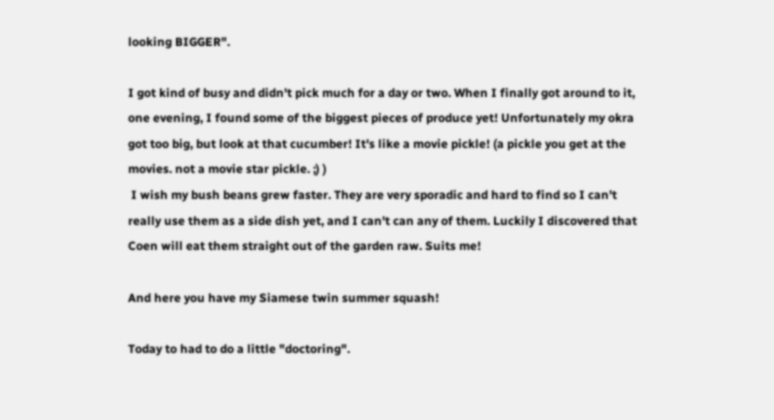looking BIGGER".

I got kind of busy and didn't pick much for a day or two. When I finally got around to it, one evening, I found some of the biggest pieces of produce yet! Unfortunately my okra got too big, but look at that cucumber! It's like a movie pickle! (a pickle you get at the movies. not a movie star pickle. ;) )
 I wish my bush beans grew faster. They are very sporadic and hard to find so I can't really use them as a side dish yet, and I can't can any of them. Luckily I discovered that Coen will eat them straight out of the garden raw. Suits me!

And here you have my Siamese twin summer squash!

Today to had to do a little "doctoring".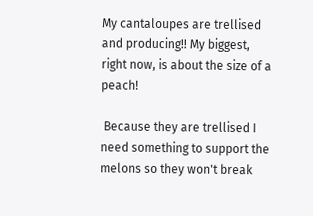My cantaloupes are trellised and producing!! My biggest, right now, is about the size of a peach!

 Because they are trellised I need something to support the melons so they won't break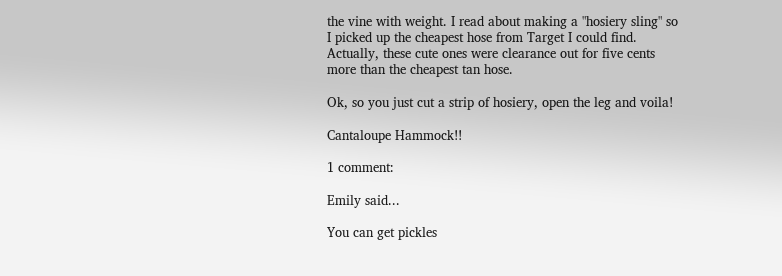the vine with weight. I read about making a "hosiery sling" so I picked up the cheapest hose from Target I could find. Actually, these cute ones were clearance out for five cents more than the cheapest tan hose.

Ok, so you just cut a strip of hosiery, open the leg and voila!

Cantaloupe Hammock!!

1 comment:

Emily said...

You can get pickles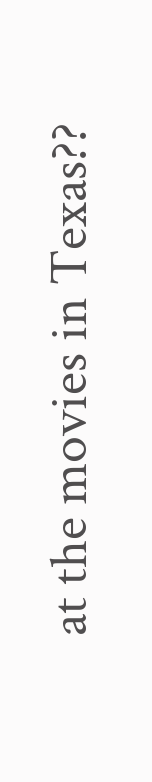at the movies in Texas??